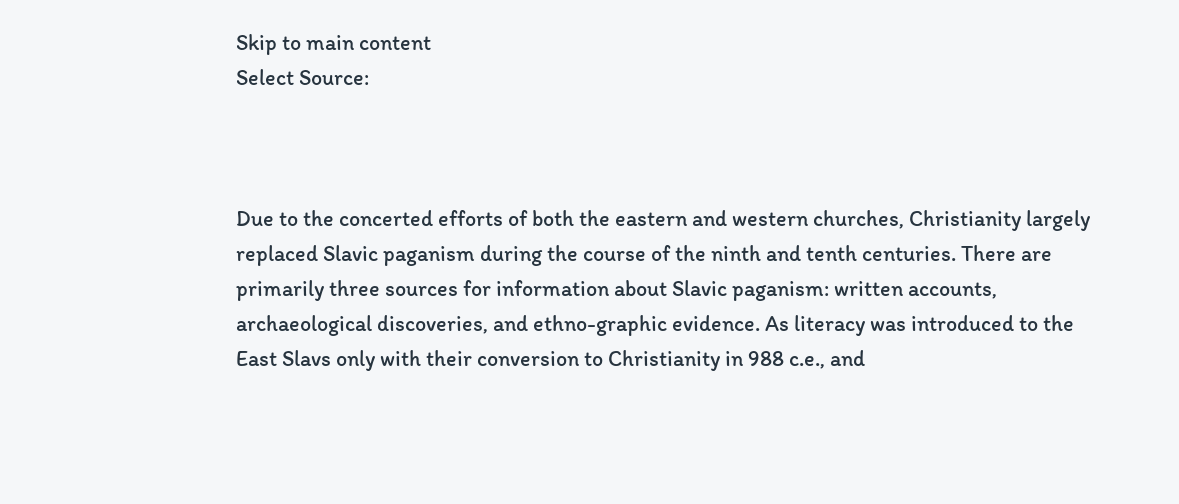Skip to main content
Select Source:



Due to the concerted efforts of both the eastern and western churches, Christianity largely replaced Slavic paganism during the course of the ninth and tenth centuries. There are primarily three sources for information about Slavic paganism: written accounts, archaeological discoveries, and ethno-graphic evidence. As literacy was introduced to the East Slavs only with their conversion to Christianity in 988 c.e., and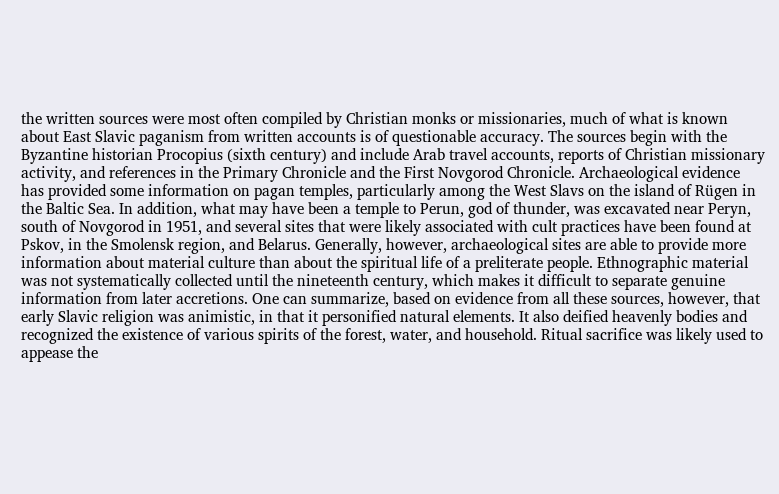the written sources were most often compiled by Christian monks or missionaries, much of what is known about East Slavic paganism from written accounts is of questionable accuracy. The sources begin with the Byzantine historian Procopius (sixth century) and include Arab travel accounts, reports of Christian missionary activity, and references in the Primary Chronicle and the First Novgorod Chronicle. Archaeological evidence has provided some information on pagan temples, particularly among the West Slavs on the island of Rügen in the Baltic Sea. In addition, what may have been a temple to Perun, god of thunder, was excavated near Peryn, south of Novgorod in 1951, and several sites that were likely associated with cult practices have been found at Pskov, in the Smolensk region, and Belarus. Generally, however, archaeological sites are able to provide more information about material culture than about the spiritual life of a preliterate people. Ethnographic material was not systematically collected until the nineteenth century, which makes it difficult to separate genuine information from later accretions. One can summarize, based on evidence from all these sources, however, that early Slavic religion was animistic, in that it personified natural elements. It also deified heavenly bodies and recognized the existence of various spirits of the forest, water, and household. Ritual sacrifice was likely used to appease the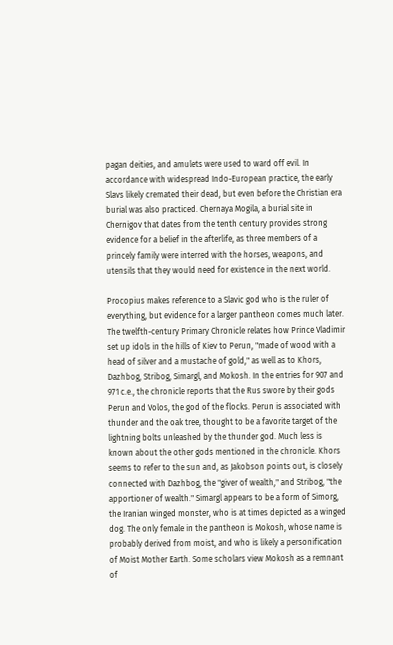pagan deities, and amulets were used to ward off evil. In accordance with widespread Indo-European practice, the early Slavs likely cremated their dead, but even before the Christian era burial was also practiced. Chernaya Mogila, a burial site in Chernigov that dates from the tenth century provides strong evidence for a belief in the afterlife, as three members of a princely family were interred with the horses, weapons, and utensils that they would need for existence in the next world.

Procopius makes reference to a Slavic god who is the ruler of everything, but evidence for a larger pantheon comes much later. The twelfth-century Primary Chronicle relates how Prince Vladimir set up idols in the hills of Kiev to Perun, "made of wood with a head of silver and a mustache of gold," as well as to Khors, Dazhbog, Stribog, Simargl, and Mokosh. In the entries for 907 and 971 c.e., the chronicle reports that the Rus swore by their gods Perun and Volos, the god of the flocks. Perun is associated with thunder and the oak tree, thought to be a favorite target of the lightning bolts unleashed by the thunder god. Much less is known about the other gods mentioned in the chronicle. Khors seems to refer to the sun and, as Jakobson points out, is closely connected with Dazhbog, the "giver of wealth," and Stribog, "the apportioner of wealth." Simargl appears to be a form of Simorg, the Iranian winged monster, who is at times depicted as a winged dog. The only female in the pantheon is Mokosh, whose name is probably derived from moist, and who is likely a personification of Moist Mother Earth. Some scholars view Mokosh as a remnant of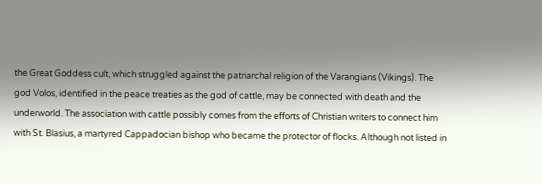the Great Goddess cult, which struggled against the patriarchal religion of the Varangians (Vikings). The god Volos, identified in the peace treaties as the god of cattle, may be connected with death and the underworld. The association with cattle possibly comes from the efforts of Christian writers to connect him with St. Blasius, a martyred Cappadocian bishop who became the protector of flocks. Although not listed in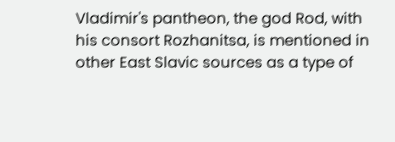Vladimir's pantheon, the god Rod, with his consort Rozhanitsa, is mentioned in other East Slavic sources as a type of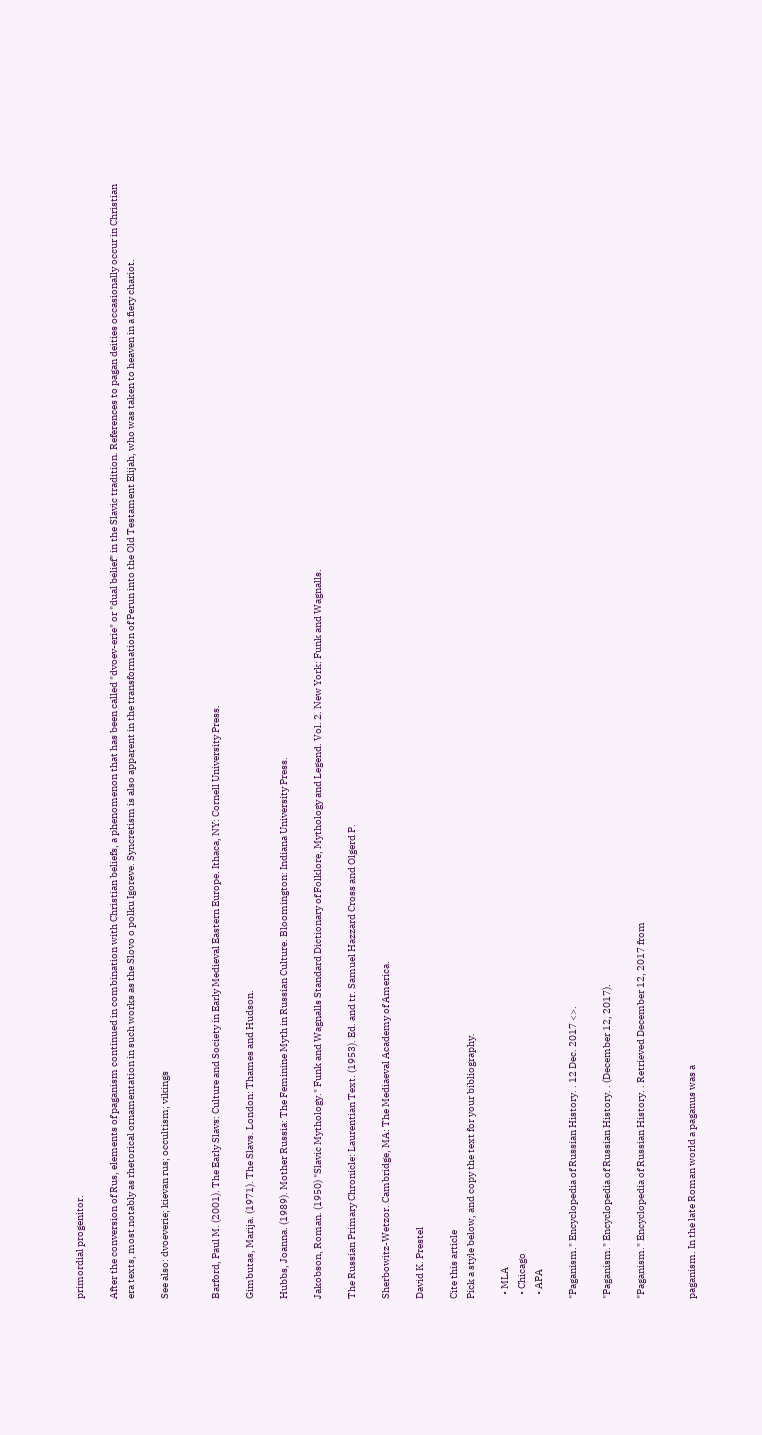primordial progenitor.

After the conversion of Rus, elements of paganism continued in combination with Christian beliefs, a phenomenon that has been called "dvoev-erie" or "dual belief" in the Slavic tradition. References to pagan deities occasionally occur in Christian era texts, most notably as rhetorical ornamentation in such works as the Slovo o polku Igoreve. Syncretism is also apparent in the transformation of Perun into the Old Testament Elijah, who was taken to heaven in a fiery chariot.

See also: dvoeverie; kievan rus; occultism; vikings


Barford, Paul M. (2001). The Early Slavs: Culture and Society in Early Medieval Eastern Europe. Ithaca, NY: Cornell University Press.

Gimbutas, Marija. (1971). The Slavs. London: Thames and Hudson.

Hubbs, Joanna. (1989). Mother Russia: The Feminine Myth in Russian Culture. Bloomington: Indiana University Press.

Jakobson, Roman. (1950) "Slavic Mythology." Funk and Wagnalls Standard Dictionary of Folklore, Mythology and Legend. Vol. 2. New York: Funk and Wagnalls.

The Russian Primary Chronicle: Laurentian Text. (1953). Ed. and tr. Samuel Hazzard Cross and Olgerd P.

Sherbowitz-Wetzor. Cambridge, MA: The Mediaeval Academy of America.

David K. Prestel

Cite this article
Pick a style below, and copy the text for your bibliography.

  • MLA
  • Chicago
  • APA

"Paganism." Encyclopedia of Russian History. . 12 Dec. 2017 <>.

"Paganism." Encyclopedia of Russian History. . (December 12, 2017).

"Paganism." Encyclopedia of Russian History. . Retrieved December 12, 2017 from


paganism. In the late Roman world a paganus was a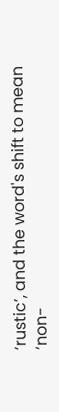‘rustic’, and the word's shift to mean ‘non-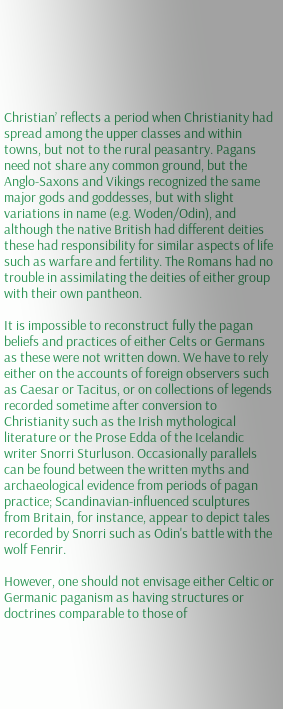Christian’ reflects a period when Christianity had spread among the upper classes and within towns, but not to the rural peasantry. Pagans need not share any common ground, but the Anglo-Saxons and Vikings recognized the same major gods and goddesses, but with slight variations in name (e.g. Woden/Odin), and although the native British had different deities these had responsibility for similar aspects of life such as warfare and fertility. The Romans had no trouble in assimilating the deities of either group with their own pantheon.

It is impossible to reconstruct fully the pagan beliefs and practices of either Celts or Germans as these were not written down. We have to rely either on the accounts of foreign observers such as Caesar or Tacitus, or on collections of legends recorded sometime after conversion to Christianity such as the Irish mythological literature or the Prose Edda of the Icelandic writer Snorri Sturluson. Occasionally parallels can be found between the written myths and archaeological evidence from periods of pagan practice; Scandinavian-influenced sculptures from Britain, for instance, appear to depict tales recorded by Snorri such as Odin's battle with the wolf Fenrir.

However, one should not envisage either Celtic or Germanic paganism as having structures or doctrines comparable to those of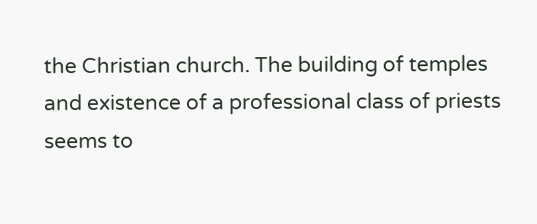the Christian church. The building of temples and existence of a professional class of priests seems to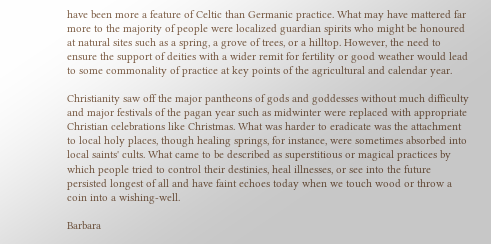have been more a feature of Celtic than Germanic practice. What may have mattered far more to the majority of people were localized guardian spirits who might be honoured at natural sites such as a spring, a grove of trees, or a hilltop. However, the need to ensure the support of deities with a wider remit for fertility or good weather would lead to some commonality of practice at key points of the agricultural and calendar year.

Christianity saw off the major pantheons of gods and goddesses without much difficulty and major festivals of the pagan year such as midwinter were replaced with appropriate Christian celebrations like Christmas. What was harder to eradicate was the attachment to local holy places, though healing springs, for instance, were sometimes absorbed into local saints' cults. What came to be described as superstitious or magical practices by which people tried to control their destinies, heal illnesses, or see into the future persisted longest of all and have faint echoes today when we touch wood or throw a coin into a wishing-well.

Barbara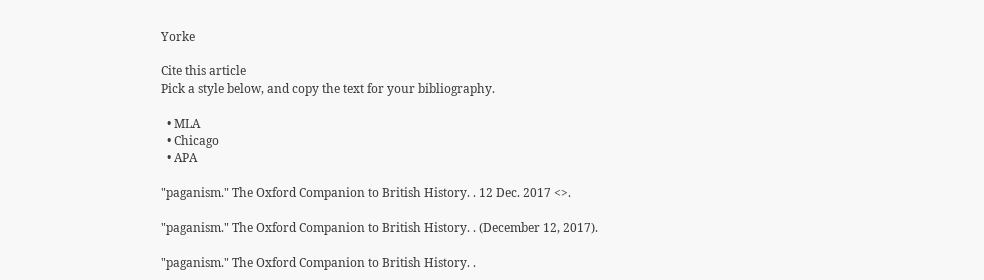Yorke

Cite this article
Pick a style below, and copy the text for your bibliography.

  • MLA
  • Chicago
  • APA

"paganism." The Oxford Companion to British History. . 12 Dec. 2017 <>.

"paganism." The Oxford Companion to British History. . (December 12, 2017).

"paganism." The Oxford Companion to British History. .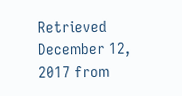Retrieved December 12, 2017 from